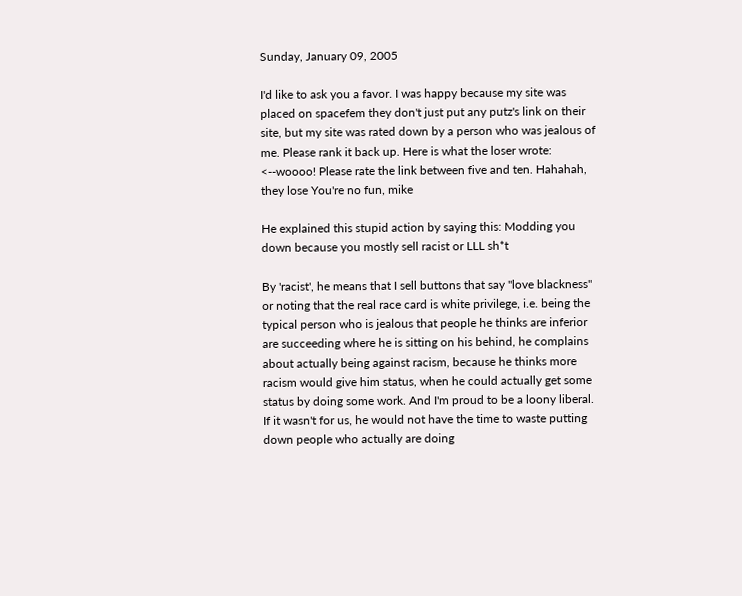Sunday, January 09, 2005

I'd like to ask you a favor. I was happy because my site was placed on spacefem they don't just put any putz's link on their site, but my site was rated down by a person who was jealous of me. Please rank it back up. Here is what the loser wrote: <--woooo! Please rate the link between five and ten. Hahahah, they lose You're no fun, mike

He explained this stupid action by saying this: Modding you down because you mostly sell racist or LLL sh*t

By 'racist', he means that I sell buttons that say "love blackness" or noting that the real race card is white privilege, i.e. being the typical person who is jealous that people he thinks are inferior are succeeding where he is sitting on his behind, he complains about actually being against racism, because he thinks more racism would give him status, when he could actually get some status by doing some work. And I'm proud to be a loony liberal. If it wasn't for us, he would not have the time to waste putting down people who actually are doing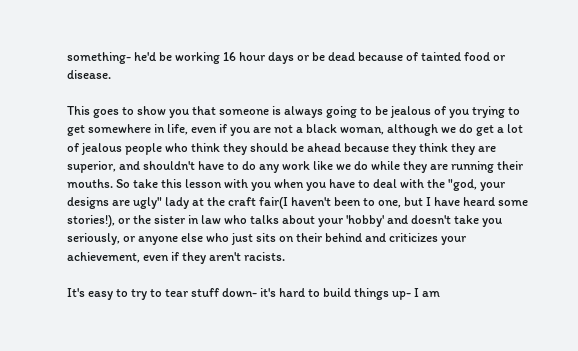something- he'd be working 16 hour days or be dead because of tainted food or disease.

This goes to show you that someone is always going to be jealous of you trying to get somewhere in life, even if you are not a black woman, although we do get a lot of jealous people who think they should be ahead because they think they are superior, and shouldn't have to do any work like we do while they are running their mouths. So take this lesson with you when you have to deal with the "god, your designs are ugly" lady at the craft fair(I haven't been to one, but I have heard some stories!), or the sister in law who talks about your 'hobby' and doesn't take you seriously, or anyone else who just sits on their behind and criticizes your achievement, even if they aren't racists.

It's easy to try to tear stuff down- it's hard to build things up- I am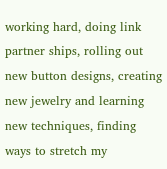working hard, doing link partner ships, rolling out new button designs, creating new jewelry and learning new techniques, finding ways to stretch my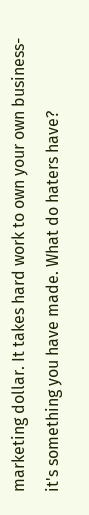marketing dollar. It takes hard work to own your own business- it's something you have made. What do haters have?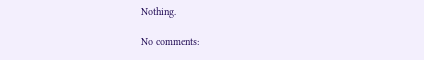Nothing.

No comments: